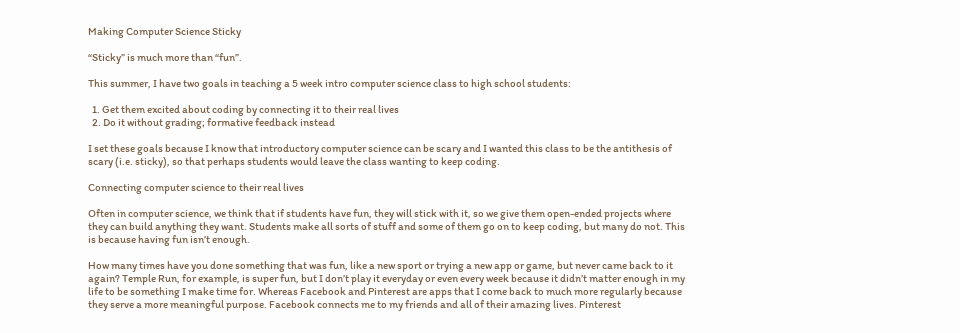Making Computer Science Sticky

“Sticky” is much more than “fun”.

This summer, I have two goals in teaching a 5 week intro computer science class to high school students:

  1. Get them excited about coding by connecting it to their real lives
  2. Do it without grading; formative feedback instead

I set these goals because I know that introductory computer science can be scary and I wanted this class to be the antithesis of scary (i.e. sticky), so that perhaps students would leave the class wanting to keep coding.

Connecting computer science to their real lives

Often in computer science, we think that if students have fun, they will stick with it, so we give them open-ended projects where they can build anything they want. Students make all sorts of stuff and some of them go on to keep coding, but many do not. This is because having fun isn’t enough.

How many times have you done something that was fun, like a new sport or trying a new app or game, but never came back to it again? Temple Run, for example, is super fun, but I don’t play it everyday or even every week because it didn’t matter enough in my life to be something I make time for. Whereas Facebook and Pinterest are apps that I come back to much more regularly because they serve a more meaningful purpose. Facebook connects me to my friends and all of their amazing lives. Pinterest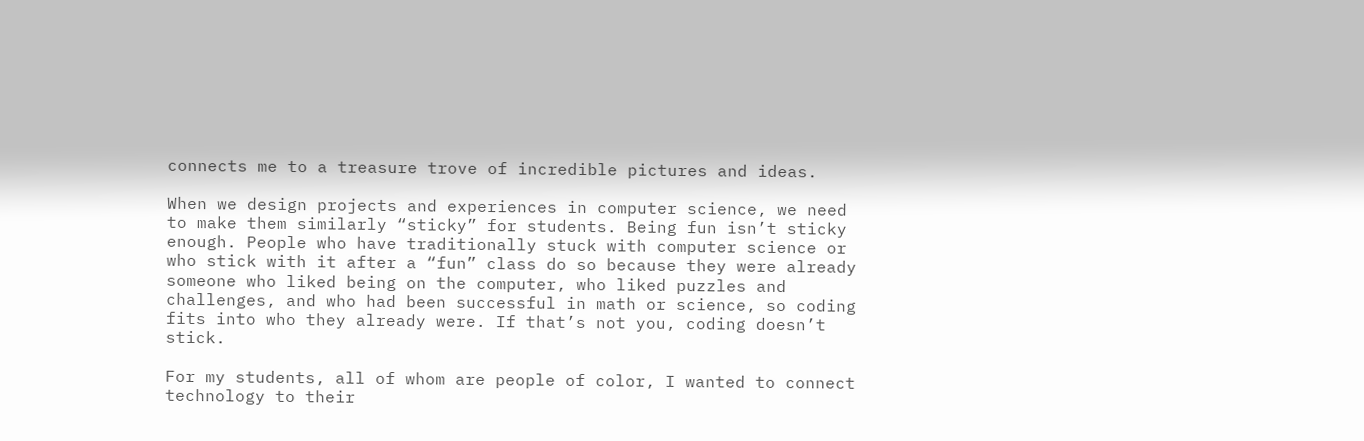connects me to a treasure trove of incredible pictures and ideas.

When we design projects and experiences in computer science, we need to make them similarly “sticky” for students. Being fun isn’t sticky enough. People who have traditionally stuck with computer science or who stick with it after a “fun” class do so because they were already someone who liked being on the computer, who liked puzzles and challenges, and who had been successful in math or science, so coding fits into who they already were. If that’s not you, coding doesn’t stick.

For my students, all of whom are people of color, I wanted to connect technology to their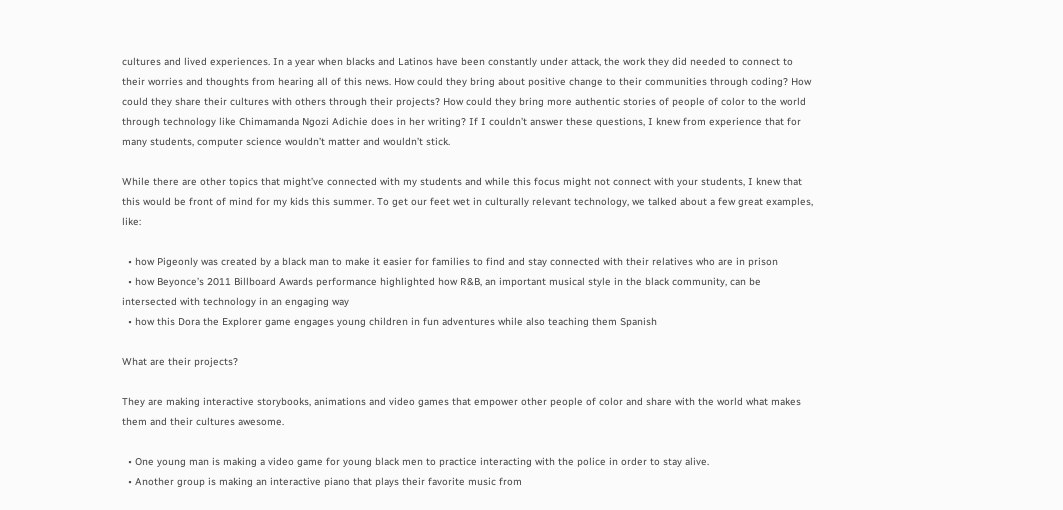cultures and lived experiences. In a year when blacks and Latinos have been constantly under attack, the work they did needed to connect to their worries and thoughts from hearing all of this news. How could they bring about positive change to their communities through coding? How could they share their cultures with others through their projects? How could they bring more authentic stories of people of color to the world through technology like Chimamanda Ngozi Adichie does in her writing? If I couldn’t answer these questions, I knew from experience that for many students, computer science wouldn’t matter and wouldn’t stick.

While there are other topics that might’ve connected with my students and while this focus might not connect with your students, I knew that this would be front of mind for my kids this summer. To get our feet wet in culturally relevant technology, we talked about a few great examples, like:

  • how Pigeonly was created by a black man to make it easier for families to find and stay connected with their relatives who are in prison
  • how Beyonce’s 2011 Billboard Awards performance highlighted how R&B, an important musical style in the black community, can be intersected with technology in an engaging way
  • how this Dora the Explorer game engages young children in fun adventures while also teaching them Spanish

What are their projects?

They are making interactive storybooks, animations and video games that empower other people of color and share with the world what makes them and their cultures awesome.

  • One young man is making a video game for young black men to practice interacting with the police in order to stay alive.
  • Another group is making an interactive piano that plays their favorite music from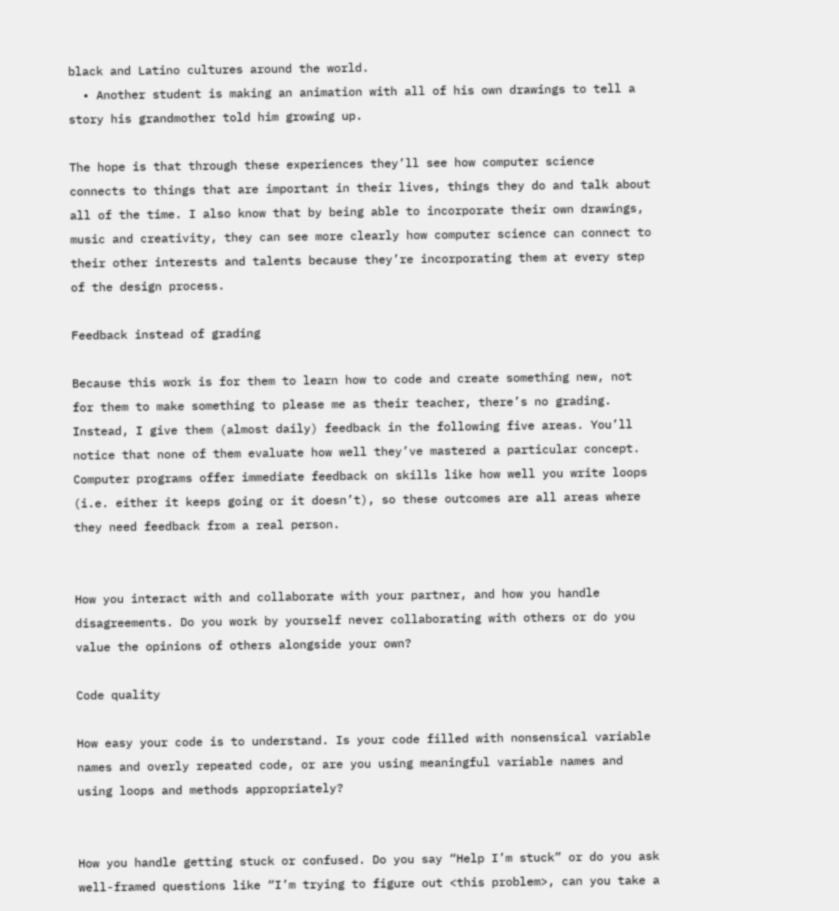black and Latino cultures around the world.
  • Another student is making an animation with all of his own drawings to tell a story his grandmother told him growing up.

The hope is that through these experiences they’ll see how computer science connects to things that are important in their lives, things they do and talk about all of the time. I also know that by being able to incorporate their own drawings, music and creativity, they can see more clearly how computer science can connect to their other interests and talents because they’re incorporating them at every step of the design process.

Feedback instead of grading

Because this work is for them to learn how to code and create something new, not for them to make something to please me as their teacher, there’s no grading. Instead, I give them (almost daily) feedback in the following five areas. You’ll notice that none of them evaluate how well they’ve mastered a particular concept. Computer programs offer immediate feedback on skills like how well you write loops (i.e. either it keeps going or it doesn’t), so these outcomes are all areas where they need feedback from a real person.


How you interact with and collaborate with your partner, and how you handle disagreements. Do you work by yourself never collaborating with others or do you value the opinions of others alongside your own?

Code quality

How easy your code is to understand. Is your code filled with nonsensical variable names and overly repeated code, or are you using meaningful variable names and using loops and methods appropriately?


How you handle getting stuck or confused. Do you say “Help I’m stuck” or do you ask well-framed questions like “I’m trying to figure out <this problem>, can you take a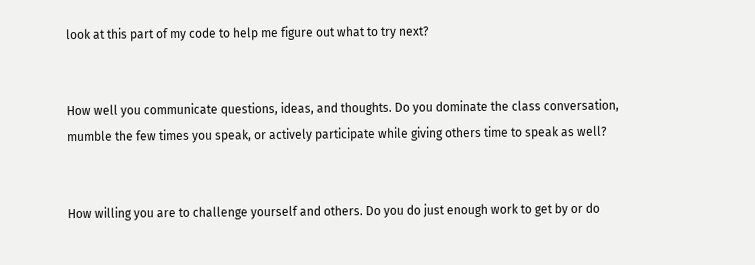look at this part of my code to help me figure out what to try next?


How well you communicate questions, ideas, and thoughts. Do you dominate the class conversation, mumble the few times you speak, or actively participate while giving others time to speak as well?


How willing you are to challenge yourself and others. Do you do just enough work to get by or do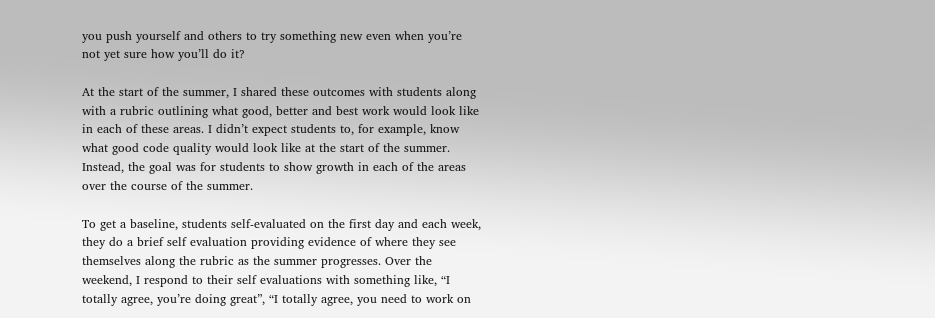you push yourself and others to try something new even when you’re not yet sure how you’ll do it?

At the start of the summer, I shared these outcomes with students along with a rubric outlining what good, better and best work would look like in each of these areas. I didn’t expect students to, for example, know what good code quality would look like at the start of the summer. Instead, the goal was for students to show growth in each of the areas over the course of the summer.

To get a baseline, students self-evaluated on the first day and each week, they do a brief self evaluation providing evidence of where they see themselves along the rubric as the summer progresses. Over the weekend, I respond to their self evaluations with something like, “I totally agree, you’re doing great”, “I totally agree, you need to work on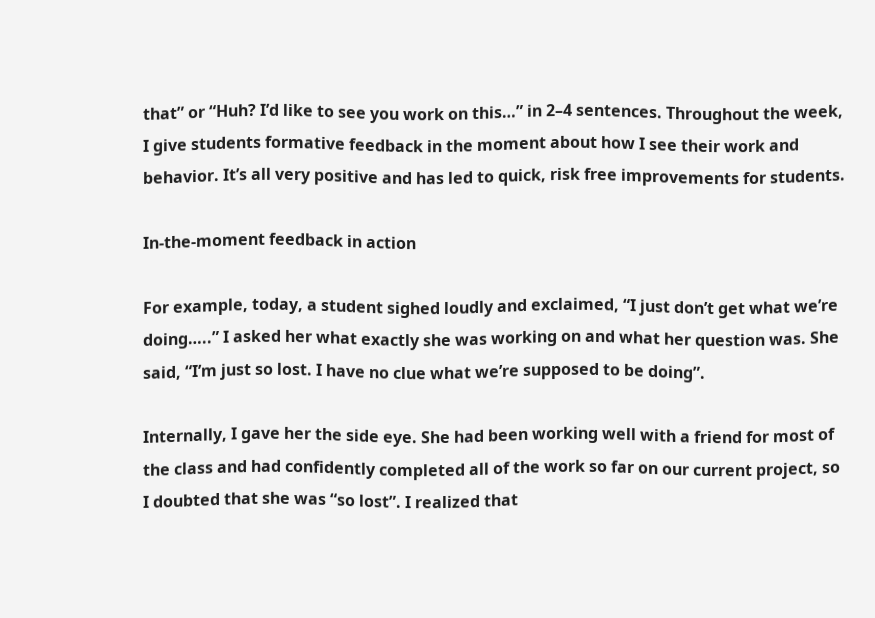that” or “Huh? I’d like to see you work on this…” in 2–4 sentences. Throughout the week, I give students formative feedback in the moment about how I see their work and behavior. It’s all very positive and has led to quick, risk free improvements for students.

In-the-moment feedback in action

For example, today, a student sighed loudly and exclaimed, “I just don’t get what we’re doing…..” I asked her what exactly she was working on and what her question was. She said, “I’m just so lost. I have no clue what we’re supposed to be doing”.

Internally, I gave her the side eye. She had been working well with a friend for most of the class and had confidently completed all of the work so far on our current project, so I doubted that she was “so lost”. I realized that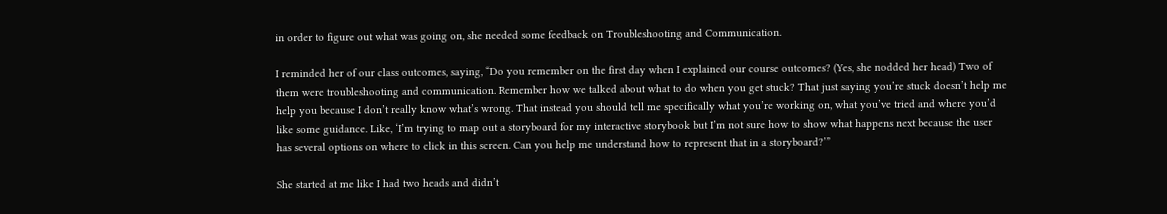in order to figure out what was going on, she needed some feedback on Troubleshooting and Communication.

I reminded her of our class outcomes, saying, “Do you remember on the first day when I explained our course outcomes? (Yes, she nodded her head) Two of them were troubleshooting and communication. Remember how we talked about what to do when you get stuck? That just saying you’re stuck doesn’t help me help you because I don’t really know what’s wrong. That instead you should tell me specifically what you’re working on, what you’ve tried and where you’d like some guidance. Like, ‘I’m trying to map out a storyboard for my interactive storybook but I’m not sure how to show what happens next because the user has several options on where to click in this screen. Can you help me understand how to represent that in a storyboard?’”

She started at me like I had two heads and didn’t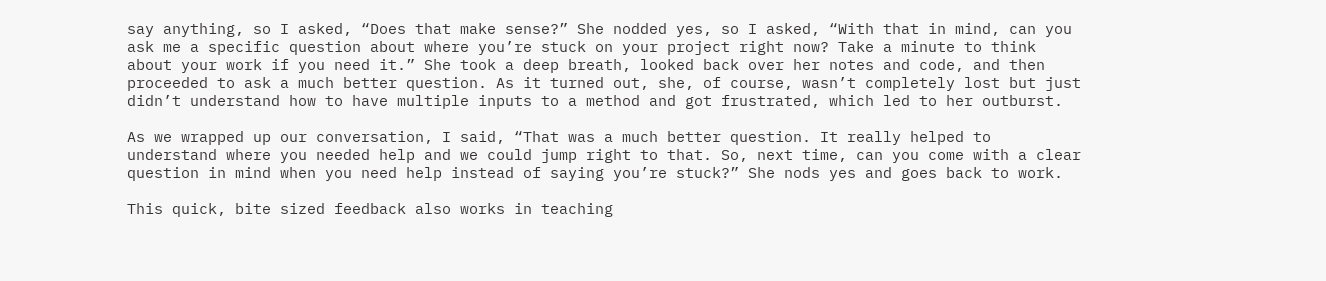say anything, so I asked, “Does that make sense?” She nodded yes, so I asked, “With that in mind, can you ask me a specific question about where you’re stuck on your project right now? Take a minute to think about your work if you need it.” She took a deep breath, looked back over her notes and code, and then proceeded to ask a much better question. As it turned out, she, of course, wasn’t completely lost but just didn’t understand how to have multiple inputs to a method and got frustrated, which led to her outburst.

As we wrapped up our conversation, I said, “That was a much better question. It really helped to understand where you needed help and we could jump right to that. So, next time, can you come with a clear question in mind when you need help instead of saying you’re stuck?” She nods yes and goes back to work.

This quick, bite sized feedback also works in teaching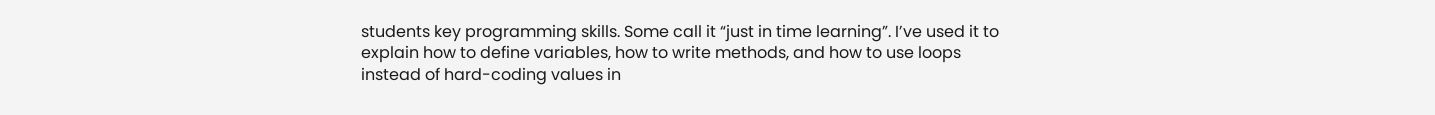students key programming skills. Some call it “just in time learning”. I’ve used it to explain how to define variables, how to write methods, and how to use loops instead of hard-coding values in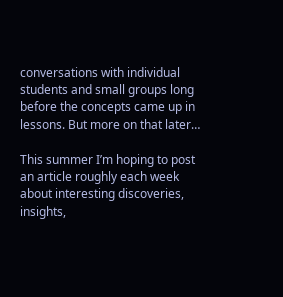conversations with individual students and small groups long before the concepts came up in lessons. But more on that later…

This summer I’m hoping to post an article roughly each week about interesting discoveries, insights,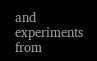and experiments from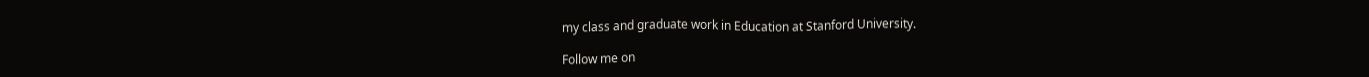my class and graduate work in Education at Stanford University.

Follow me on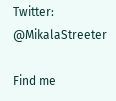Twitter: @MikalaStreeter

Find me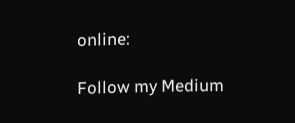online:

Follow my Medium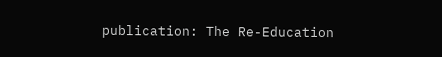publication: The Re-Education